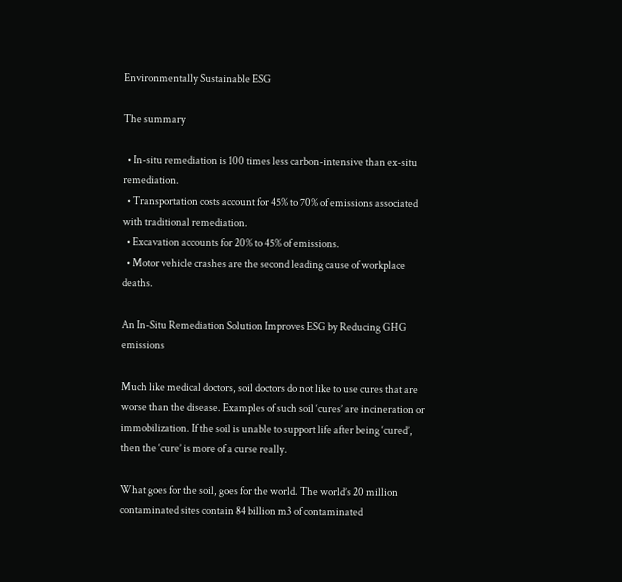Environmentally Sustainable ESG

The summary

  • In-situ remediation is 100 times less carbon-intensive than ex-situ remediation.
  • Transportation costs account for 45% to 70% of emissions associated with traditional remediation.
  • Excavation accounts for 20% to 45% of emissions.
  • Motor vehicle crashes are the second leading cause of workplace deaths.

An In-Situ Remediation Solution Improves ESG by Reducing GHG emissions

Much like medical doctors, soil doctors do not like to use cures that are worse than the disease. Examples of such soil ‘cures’ are incineration or immobilization. If the soil is unable to support life after being ‘cured’, then the ‘cure’ is more of a curse really.

What goes for the soil, goes for the world. The world’s 20 million contaminated sites contain 84 billion m3 of contaminated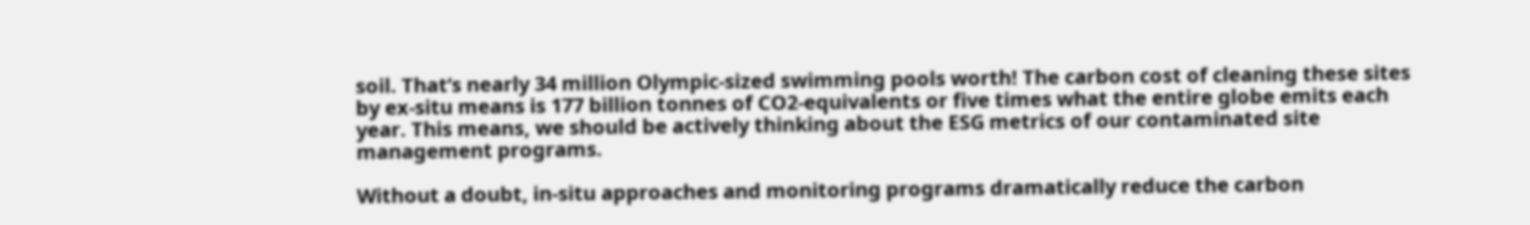soil. That’s nearly 34 million Olympic-sized swimming pools worth! The carbon cost of cleaning these sites by ex-situ means is 177 billion tonnes of CO2-equivalents or five times what the entire globe emits each year. This means, we should be actively thinking about the ESG metrics of our contaminated site management programs.

Without a doubt, in-situ approaches and monitoring programs dramatically reduce the carbon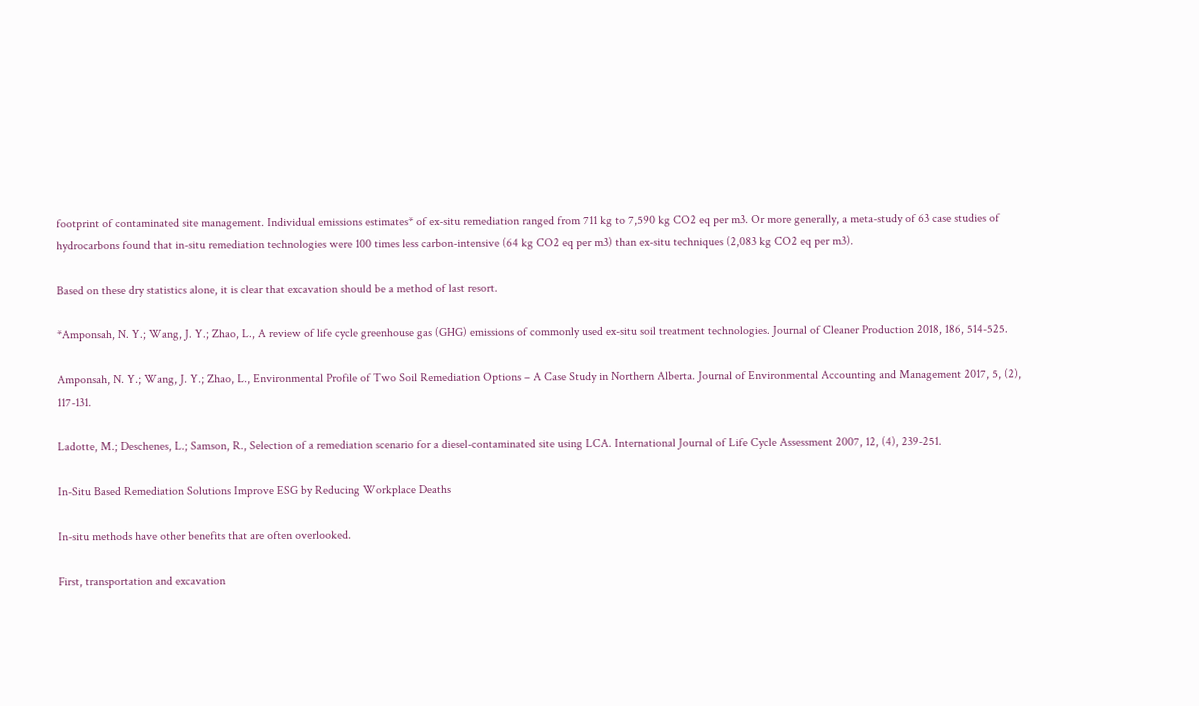footprint of contaminated site management. Individual emissions estimates* of ex-situ remediation ranged from 711 kg to 7,590 kg CO2 eq per m3. Or more generally, a meta-study of 63 case studies of hydrocarbons found that in-situ remediation technologies were 100 times less carbon-intensive (64 kg CO2 eq per m3) than ex-situ techniques (2,083 kg CO2 eq per m3).

Based on these dry statistics alone, it is clear that excavation should be a method of last resort.

*Amponsah, N. Y.; Wang, J. Y.; Zhao, L., A review of life cycle greenhouse gas (GHG) emissions of commonly used ex-situ soil treatment technologies. Journal of Cleaner Production 2018, 186, 514-525.

Amponsah, N. Y.; Wang, J. Y.; Zhao, L., Environmental Profile of Two Soil Remediation Options – A Case Study in Northern Alberta. Journal of Environmental Accounting and Management 2017, 5, (2), 117-131.

Ladotte, M.; Deschenes, L.; Samson, R., Selection of a remediation scenario for a diesel-contaminated site using LCA. International Journal of Life Cycle Assessment 2007, 12, (4), 239-251.

In-Situ Based Remediation Solutions Improve ESG by Reducing Workplace Deaths

In-situ methods have other benefits that are often overlooked.

First, transportation and excavation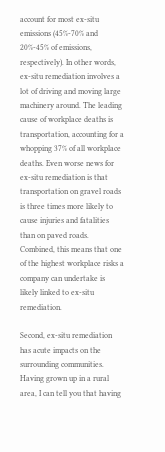account for most ex-situ emissions (45%-70% and 20%-45% of emissions, respectively). In other words, ex-situ remediation involves a lot of driving and moving large machinery around. The leading cause of workplace deaths is transportation, accounting for a whopping 37% of all workplace deaths. Even worse news for ex-situ remediation is that transportation on gravel roads is three times more likely to cause injuries and fatalities than on paved roads. Combined, this means that one of the highest workplace risks a company can undertake is likely linked to ex-situ remediation.

Second, ex-situ remediation has acute impacts on the surrounding communities. Having grown up in a rural area, I can tell you that having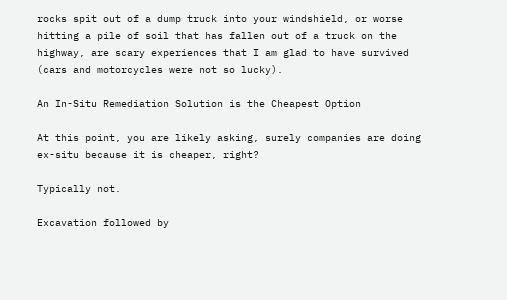rocks spit out of a dump truck into your windshield, or worse hitting a pile of soil that has fallen out of a truck on the highway, are scary experiences that I am glad to have survived (cars and motorcycles were not so lucky).

An In-Situ Remediation Solution is the Cheapest Option

At this point, you are likely asking, surely companies are doing ex-situ because it is cheaper, right?

Typically not.

Excavation followed by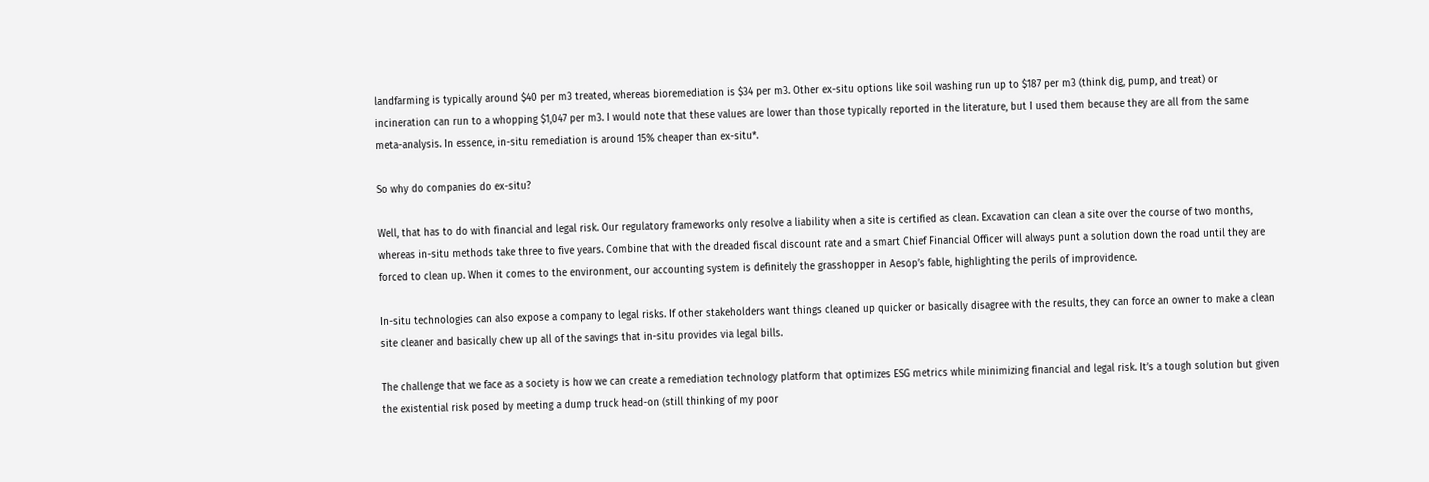landfarming is typically around $40 per m3 treated, whereas bioremediation is $34 per m3. Other ex-situ options like soil washing run up to $187 per m3 (think dig, pump, and treat) or incineration can run to a whopping $1,047 per m3. I would note that these values are lower than those typically reported in the literature, but I used them because they are all from the same meta-analysis. In essence, in-situ remediation is around 15% cheaper than ex-situ*.

So why do companies do ex-situ?

Well, that has to do with financial and legal risk. Our regulatory frameworks only resolve a liability when a site is certified as clean. Excavation can clean a site over the course of two months, whereas in-situ methods take three to five years. Combine that with the dreaded fiscal discount rate and a smart Chief Financial Officer will always punt a solution down the road until they are forced to clean up. When it comes to the environment, our accounting system is definitely the grasshopper in Aesop’s fable, highlighting the perils of improvidence.

In-situ technologies can also expose a company to legal risks. If other stakeholders want things cleaned up quicker or basically disagree with the results, they can force an owner to make a clean site cleaner and basically chew up all of the savings that in-situ provides via legal bills.

The challenge that we face as a society is how we can create a remediation technology platform that optimizes ESG metrics while minimizing financial and legal risk. It’s a tough solution but given the existential risk posed by meeting a dump truck head-on (still thinking of my poor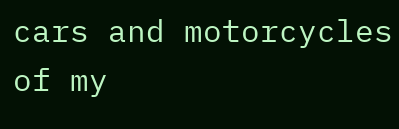cars and motorcycles of my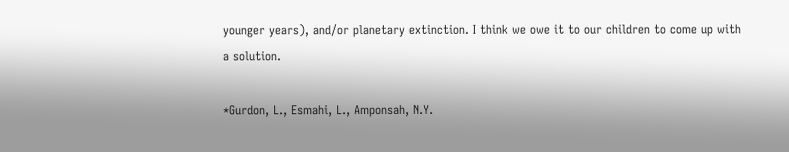younger years), and/or planetary extinction. I think we owe it to our children to come up with a solution.

*Gurdon, L., Esmahi, L., Amponsah, N.Y.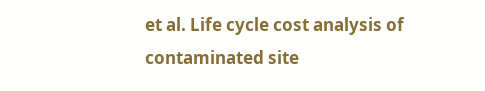et al. Life cycle cost analysis of contaminated site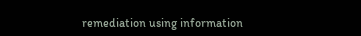remediation using information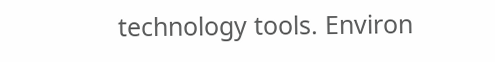technology tools. Environ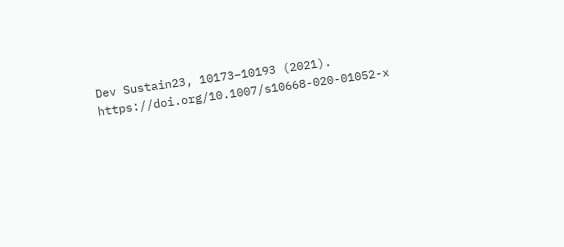Dev Sustain23, 10173–10193 (2021). https://doi.org/10.1007/s10668-020-01052-x